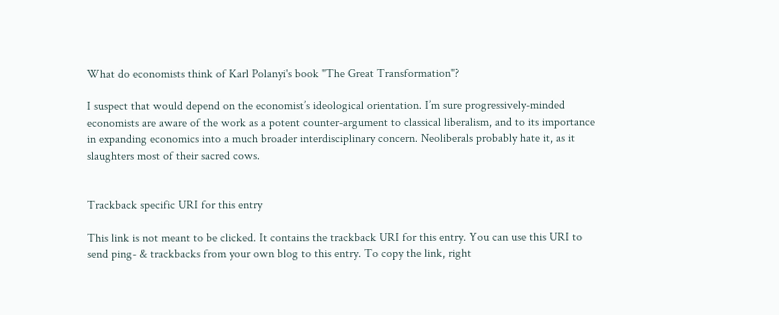What do economists think of Karl Polanyi's book "The Great Transformation"?

I suspect that would depend on the economist’s ideological orientation. I’m sure progressively-minded economists are aware of the work as a potent counter-argument to classical liberalism, and to its importance in expanding economics into a much broader interdisciplinary concern. Neoliberals probably hate it, as it slaughters most of their sacred cows.


Trackback specific URI for this entry

This link is not meant to be clicked. It contains the trackback URI for this entry. You can use this URI to send ping- & trackbacks from your own blog to this entry. To copy the link, right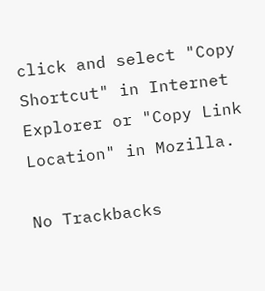click and select "Copy Shortcut" in Internet Explorer or "Copy Link Location" in Mozilla.

No Trackbacks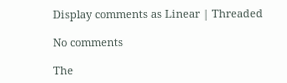Display comments as Linear | Threaded

No comments

The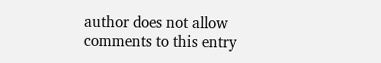author does not allow comments to this entry